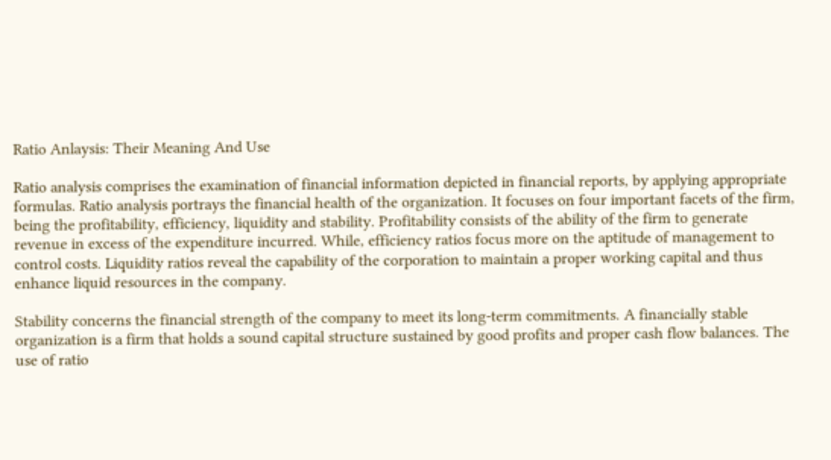Ratio Anlaysis: Their Meaning And Use

Ratio analysis comprises the examination of financial information depicted in financial reports, by applying appropriate formulas. Ratio analysis portrays the financial health of the organization. It focuses on four important facets of the firm, being the profitability, efficiency, liquidity and stability. Profitability consists of the ability of the firm to generate revenue in excess of the expenditure incurred. While, efficiency ratios focus more on the aptitude of management to control costs. Liquidity ratios reveal the capability of the corporation to maintain a proper working capital and thus enhance liquid resources in the company.

Stability concerns the financial strength of the company to meet its long-term commitments. A financially stable organization is a firm that holds a sound capital structure sustained by good profits and proper cash flow balances. The use of ratio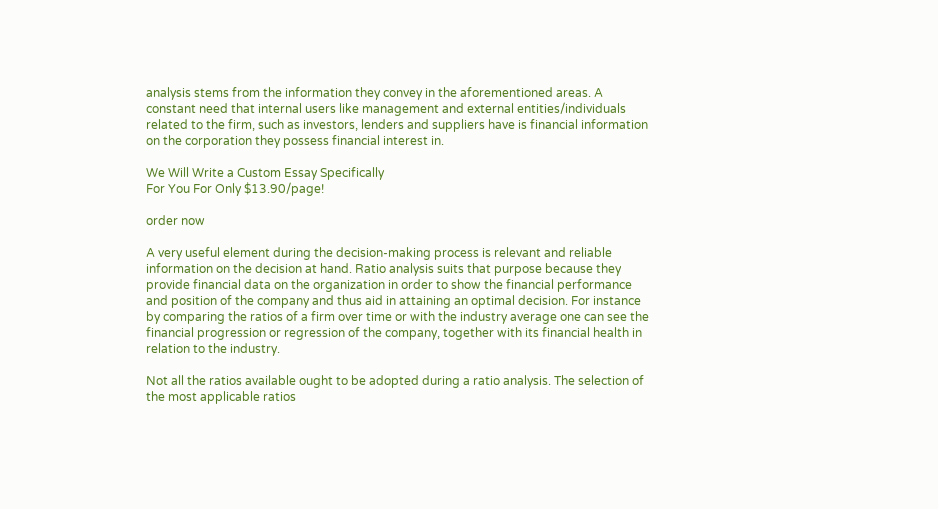analysis stems from the information they convey in the aforementioned areas. A constant need that internal users like management and external entities/individuals related to the firm, such as investors, lenders and suppliers have is financial information on the corporation they possess financial interest in.

We Will Write a Custom Essay Specifically
For You For Only $13.90/page!

order now

A very useful element during the decision-making process is relevant and reliable information on the decision at hand. Ratio analysis suits that purpose because they provide financial data on the organization in order to show the financial performance and position of the company and thus aid in attaining an optimal decision. For instance by comparing the ratios of a firm over time or with the industry average one can see the financial progression or regression of the company, together with its financial health in relation to the industry.

Not all the ratios available ought to be adopted during a ratio analysis. The selection of the most applicable ratios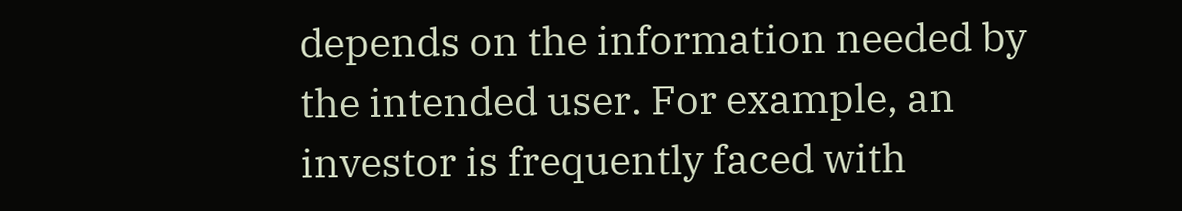depends on the information needed by the intended user. For example, an investor is frequently faced with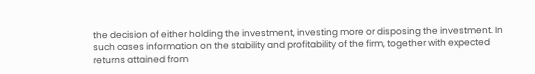the decision of either holding the investment, investing more or disposing the investment. In such cases information on the stability and profitability of the firm, together with expected returns attained from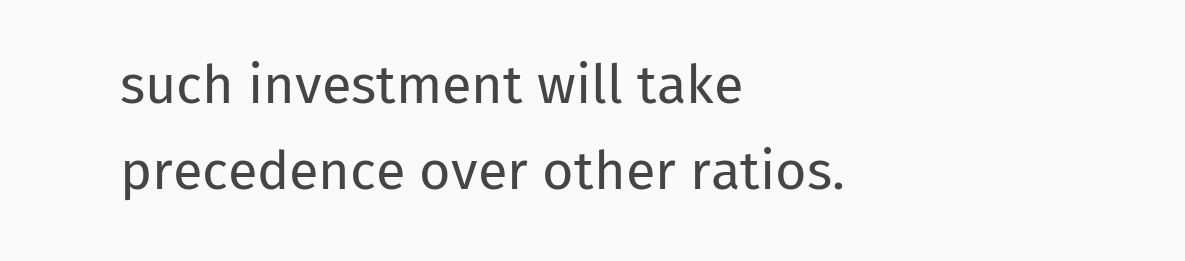such investment will take precedence over other ratios.